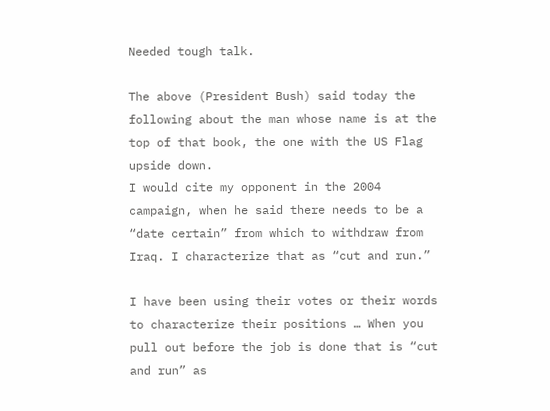Needed tough talk.

The above (President Bush) said today the following about the man whose name is at the top of that book, the one with the US Flag upside down.
I would cite my opponent in the 2004 campaign, when he said there needs to be a “date certain” from which to withdraw from Iraq. I characterize that as “cut and run.”

I have been using their votes or their words to characterize their positions … When you pull out before the job is done that is “cut and run” as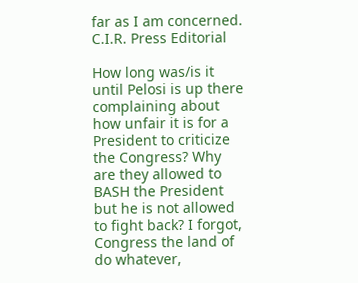far as I am concerned.
C.I.R. Press Editorial

How long was/is it until Pelosi is up there complaining about how unfair it is for a President to criticize the Congress? Why are they allowed to BASH the President but he is not allowed to fight back? I forgot, Congress the land of do whatever,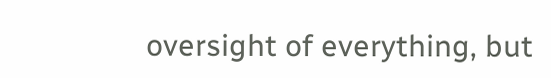oversight of everything, but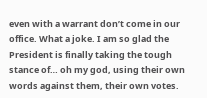even with a warrant don’t come in our office. What a joke. I am so glad the President is finally taking the tough stance of… oh my god, using their own words against them, their own votes.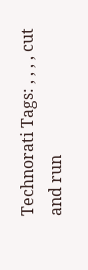Technorati Tags: , , , , cut and run